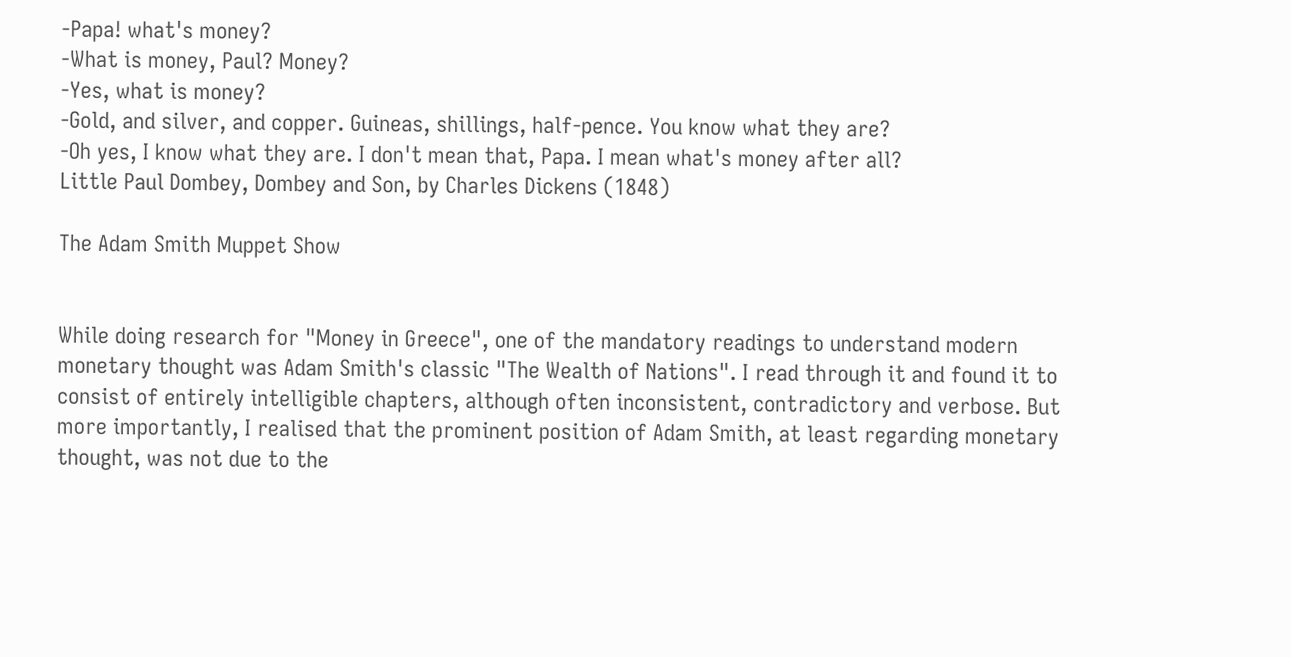-Papa! what's money?
-What is money, Paul? Money?
-Yes, what is money?
-Gold, and silver, and copper. Guineas, shillings, half-pence. You know what they are?
-Oh yes, I know what they are. I don't mean that, Papa. I mean what's money after all?
Little Paul Dombey, Dombey and Son, by Charles Dickens (1848)

The Adam Smith Muppet Show


While doing research for "Money in Greece", one of the mandatory readings to understand modern monetary thought was Adam Smith's classic "The Wealth of Nations". I read through it and found it to consist of entirely intelligible chapters, although often inconsistent, contradictory and verbose. But more importantly, I realised that the prominent position of Adam Smith, at least regarding monetary thought, was not due to the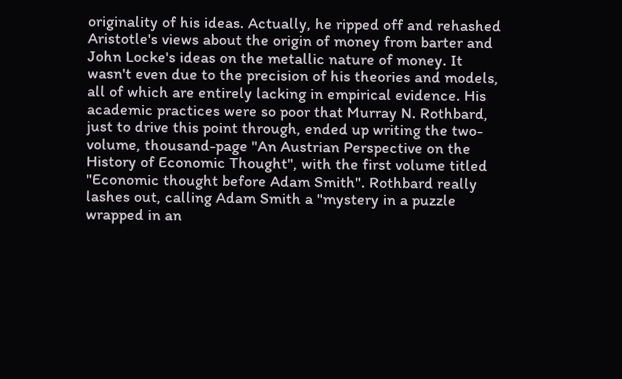originality of his ideas. Actually, he ripped off and rehashed Aristotle's views about the origin of money from barter and John Locke's ideas on the metallic nature of money. It wasn't even due to the precision of his theories and models, all of which are entirely lacking in empirical evidence. His academic practices were so poor that Murray N. Rothbard, just to drive this point through, ended up writing the two-volume, thousand-page "An Austrian Perspective on the History of Economic Thought", with the first volume titled "Economic thought before Adam Smith". Rothbard really lashes out, calling Adam Smith a "mystery in a puzzle wrapped in an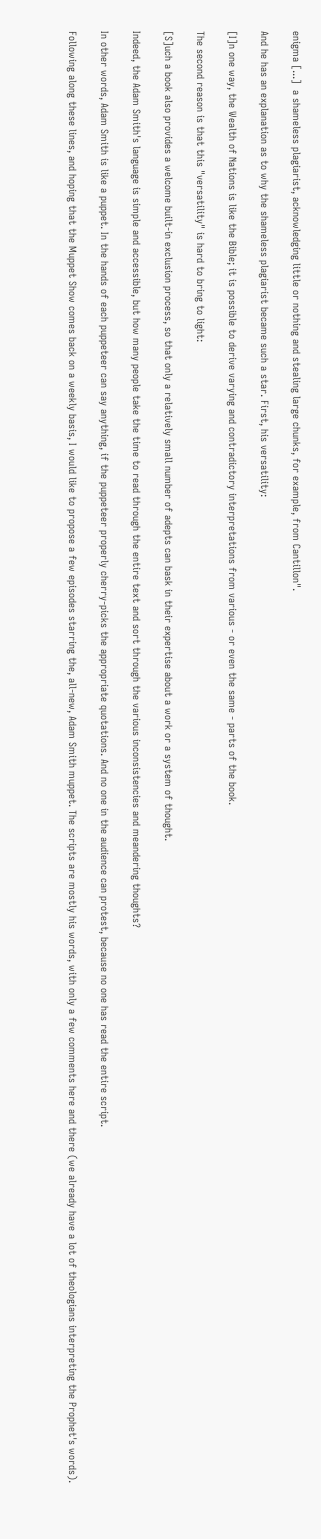enigma [...]  a shameless plagiarist, acknowledging little or nothing and stealing large chunks, for example, from Cantillon".

And he has an explanation as to why the shameless plagiarist became such a star. First, his versatility:

[I]n one way, the Wealth of Nations is like the Bible; it is possible to derive varying and contradictory interpretations from various - or even the same - parts of the book.

The second reason is that this "versatility" is hard to bring to light:

[S]uch a book also provides a welcome built-in exclusion process, so that only a relatively small number of adepts can bask in their expertise about a work or a system of thought.

Indeed, the Adam Smith's language is simple and accessible, but how many people take the time to read through the entire text and sort through the various inconsistencies and meandering thoughts?

In other words, Adam Smith is like a puppet. In the hands of each puppeteer can say anything, if the puppeteer properly cherry-picks the appropriate quotations. And no one in the audience can protest, because no one has read the entire script.

Following along these lines, and hoping that the Muppet Show comes back on a weekly basis, I would like to propose a few episodes starring the, all-new, Adam Smith muppet. The scripts are mostly his words, with only a few comments here and there (we already have a lot of theologians interpreting the Prophet's words).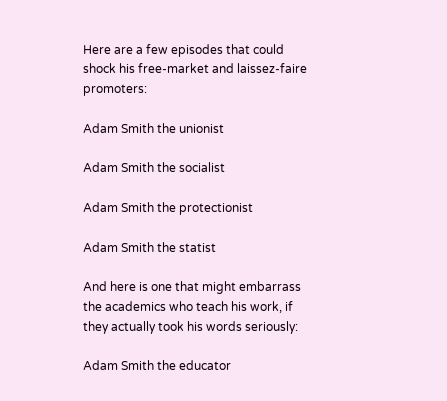Here are a few episodes that could shock his free-market and laissez-faire promoters:

Adam Smith the unionist

Adam Smith the socialist

Adam Smith the protectionist

Adam Smith the statist

And here is one that might embarrass the academics who teach his work, if they actually took his words seriously:

Adam Smith the educator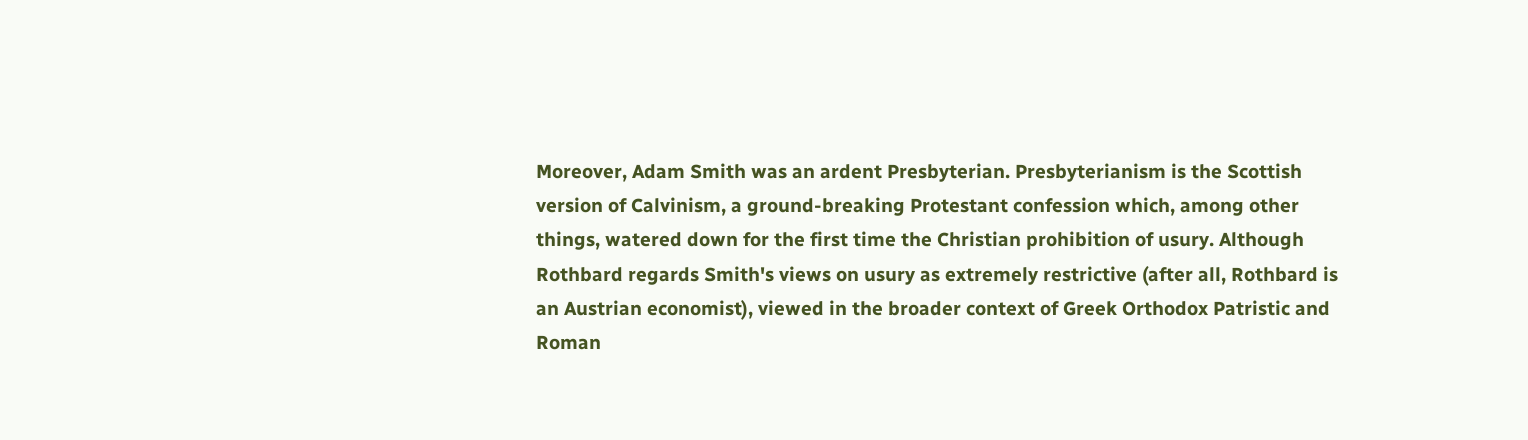Moreover, Adam Smith was an ardent Presbyterian. Presbyterianism is the Scottish version of Calvinism, a ground-breaking Protestant confession which, among other things, watered down for the first time the Christian prohibition of usury. Although Rothbard regards Smith's views on usury as extremely restrictive (after all, Rothbard is an Austrian economist), viewed in the broader context of Greek Orthodox Patristic and Roman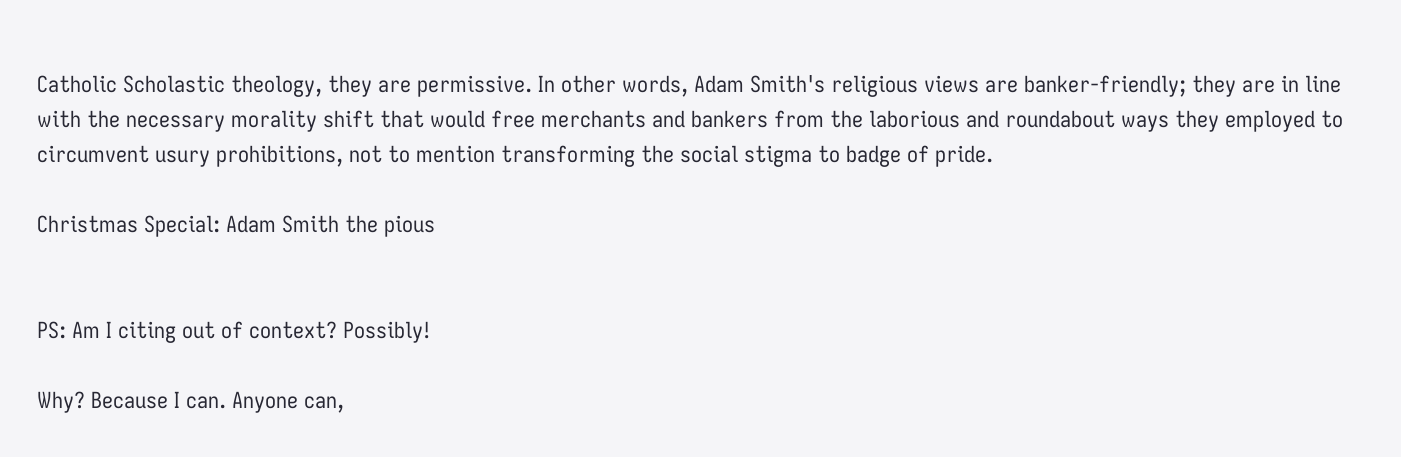Catholic Scholastic theology, they are permissive. In other words, Adam Smith's religious views are banker-friendly; they are in line with the necessary morality shift that would free merchants and bankers from the laborious and roundabout ways they employed to circumvent usury prohibitions, not to mention transforming the social stigma to badge of pride.

Christmas Special: Adam Smith the pious


PS: Am I citing out of context? Possibly!

Why? Because I can. Anyone can,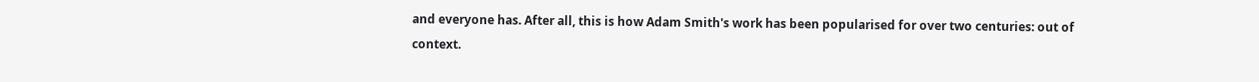and everyone has. After all, this is how Adam Smith's work has been popularised for over two centuries: out of context.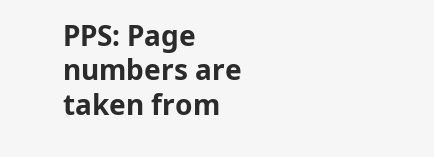PPS: Page numbers are taken from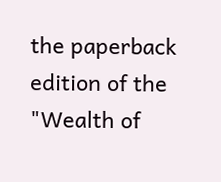the paperback edition of the "Wealth of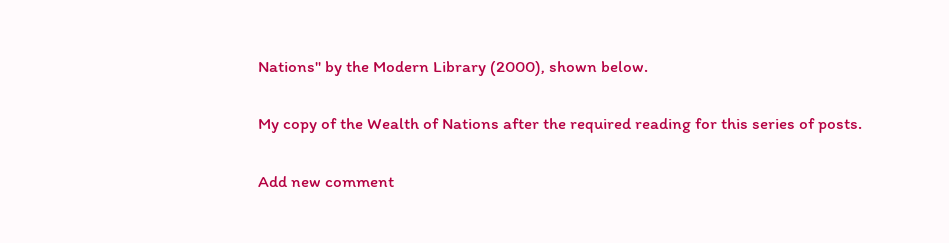Nations" by the Modern Library (2000), shown below.

My copy of the Wealth of Nations after the required reading for this series of posts.

Add new comment